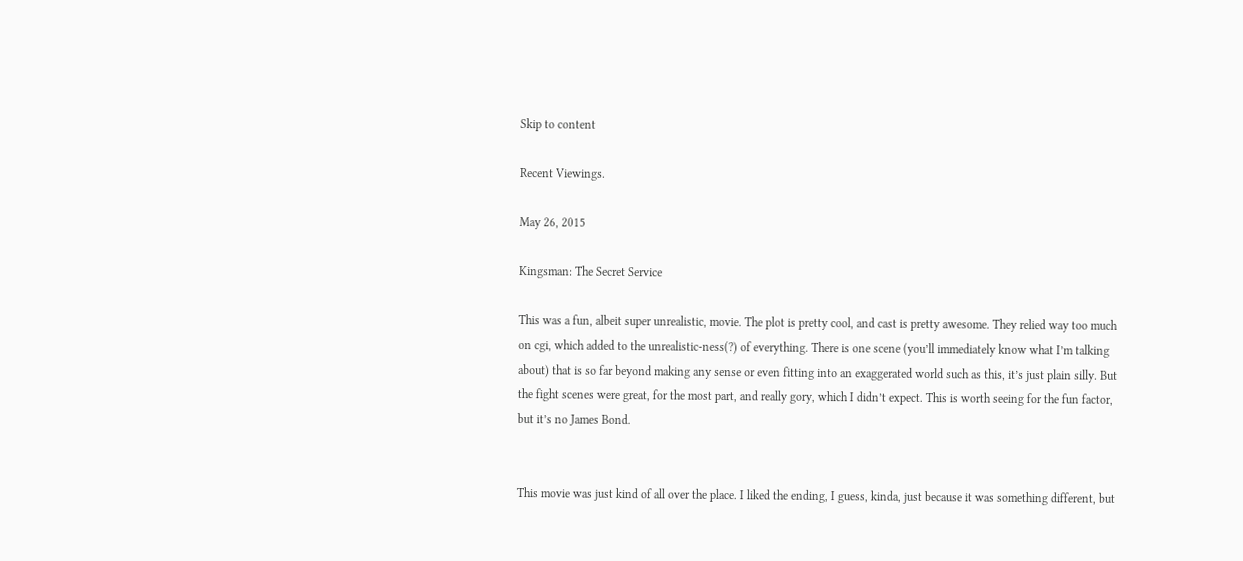Skip to content

Recent Viewings.

May 26, 2015

Kingsman: The Secret Service

This was a fun, albeit super unrealistic, movie. The plot is pretty cool, and cast is pretty awesome. They relied way too much on cgi, which added to the unrealistic-ness(?) of everything. There is one scene (you’ll immediately know what I’m talking about) that is so far beyond making any sense or even fitting into an exaggerated world such as this, it’s just plain silly. But the fight scenes were great, for the most part, and really gory, which I didn’t expect. This is worth seeing for the fun factor, but it’s no James Bond.


This movie was just kind of all over the place. I liked the ending, I guess, kinda, just because it was something different, but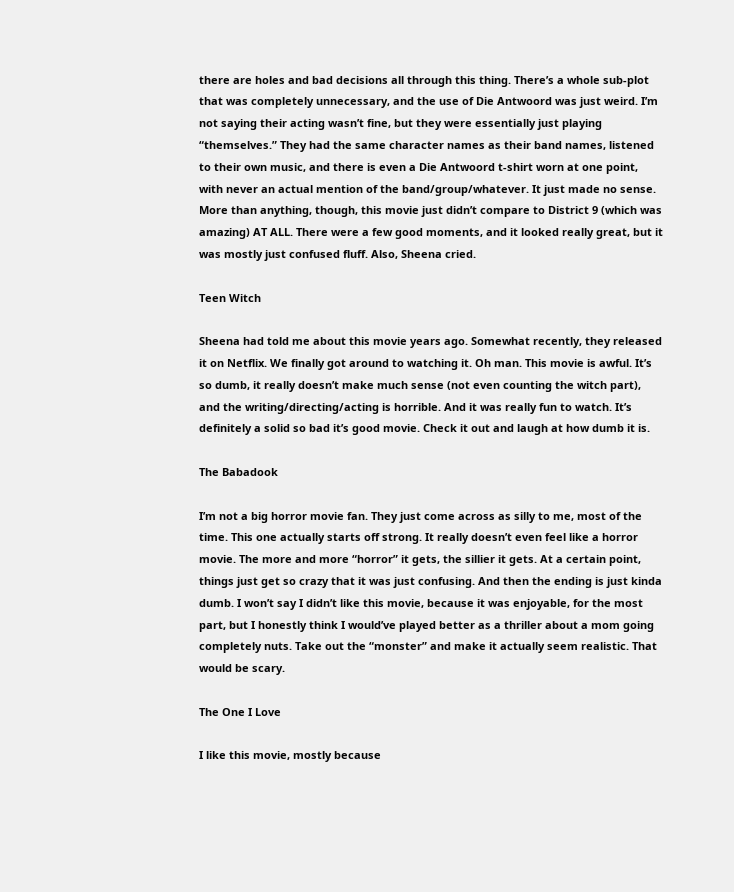there are holes and bad decisions all through this thing. There’s a whole sub-plot that was completely unnecessary, and the use of Die Antwoord was just weird. I’m not saying their acting wasn’t fine, but they were essentially just playing “themselves.” They had the same character names as their band names, listened to their own music, and there is even a Die Antwoord t-shirt worn at one point, with never an actual mention of the band/group/whatever. It just made no sense. More than anything, though, this movie just didn’t compare to District 9 (which was amazing) AT ALL. There were a few good moments, and it looked really great, but it was mostly just confused fluff. Also, Sheena cried.

Teen Witch

Sheena had told me about this movie years ago. Somewhat recently, they released it on Netflix. We finally got around to watching it. Oh man. This movie is awful. It’s so dumb, it really doesn’t make much sense (not even counting the witch part), and the writing/directing/acting is horrible. And it was really fun to watch. It’s definitely a solid so bad it’s good movie. Check it out and laugh at how dumb it is.

The Babadook

I’m not a big horror movie fan. They just come across as silly to me, most of the time. This one actually starts off strong. It really doesn’t even feel like a horror movie. The more and more “horror” it gets, the sillier it gets. At a certain point, things just get so crazy that it was just confusing. And then the ending is just kinda dumb. I won’t say I didn’t like this movie, because it was enjoyable, for the most part, but I honestly think I would’ve played better as a thriller about a mom going completely nuts. Take out the “monster” and make it actually seem realistic. That would be scary.

The One I Love

I like this movie, mostly because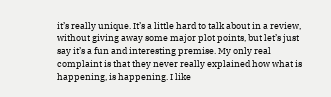it’s really unique. It’s a little hard to talk about in a review, without giving away some major plot points, but let’s just say it’s a fun and interesting premise. My only real complaint is that they never really explained how what is happening, is happening. I like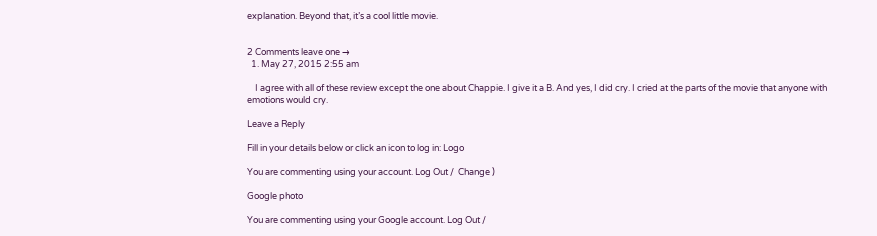explanation. Beyond that, it’s a cool little movie.


2 Comments leave one →
  1. May 27, 2015 2:55 am

    I agree with all of these review except the one about Chappie. I give it a B. And yes, I did cry. I cried at the parts of the movie that anyone with emotions would cry.

Leave a Reply

Fill in your details below or click an icon to log in: Logo

You are commenting using your account. Log Out /  Change )

Google photo

You are commenting using your Google account. Log Out /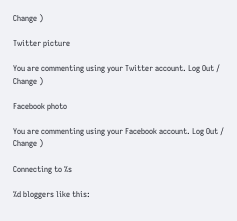Change )

Twitter picture

You are commenting using your Twitter account. Log Out /  Change )

Facebook photo

You are commenting using your Facebook account. Log Out /  Change )

Connecting to %s

%d bloggers like this: